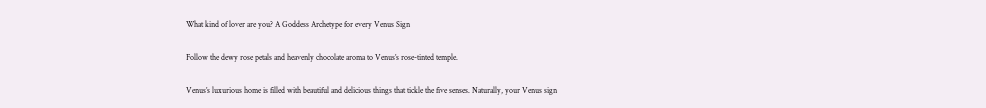What kind of lover are you? A Goddess Archetype for every Venus Sign

Follow the dewy rose petals and heavenly chocolate aroma to Venus’s rose-tinted temple.

Venus’s luxurious home is filled with beautiful and delicious things that tickle the five senses. Naturally, your Venus sign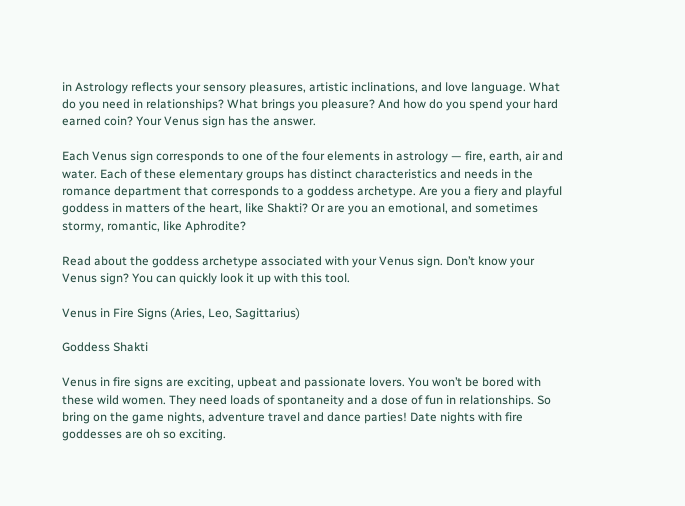in Astrology reflects your sensory pleasures, artistic inclinations, and love language. What do you need in relationships? What brings you pleasure? And how do you spend your hard earned coin? Your Venus sign has the answer.

Each Venus sign corresponds to one of the four elements in astrology — fire, earth, air and water. Each of these elementary groups has distinct characteristics and needs in the romance department that corresponds to a goddess archetype. Are you a fiery and playful goddess in matters of the heart, like Shakti? Or are you an emotional, and sometimes stormy, romantic, like Aphrodite?

Read about the goddess archetype associated with your Venus sign. Don’t know your Venus sign? You can quickly look it up with this tool.

Venus in Fire Signs (Aries, Leo, Sagittarius)

Goddess Shakti

Venus in fire signs are exciting, upbeat and passionate lovers. You won’t be bored with these wild women. They need loads of spontaneity and a dose of fun in relationships. So bring on the game nights, adventure travel and dance parties! Date nights with fire goddesses are oh so exciting.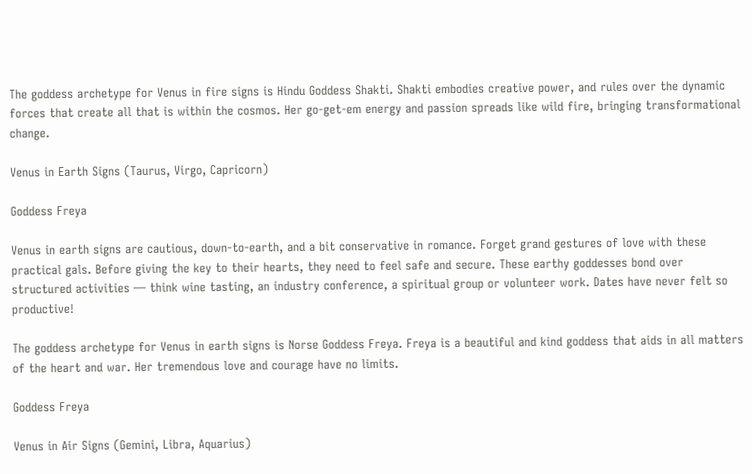The goddess archetype for Venus in fire signs is Hindu Goddess Shakti. Shakti embodies creative power, and rules over the dynamic forces that create all that is within the cosmos. Her go-get-em energy and passion spreads like wild fire, bringing transformational change.

Venus in Earth Signs (Taurus, Virgo, Capricorn)

Goddess Freya

Venus in earth signs are cautious, down-to-earth, and a bit conservative in romance. Forget grand gestures of love with these practical gals. Before giving the key to their hearts, they need to feel safe and secure. These earthy goddesses bond over structured activities — think wine tasting, an industry conference, a spiritual group or volunteer work. Dates have never felt so productive!

The goddess archetype for Venus in earth signs is Norse Goddess Freya. Freya is a beautiful and kind goddess that aids in all matters of the heart and war. Her tremendous love and courage have no limits.

Goddess Freya

Venus in Air Signs (Gemini, Libra, Aquarius)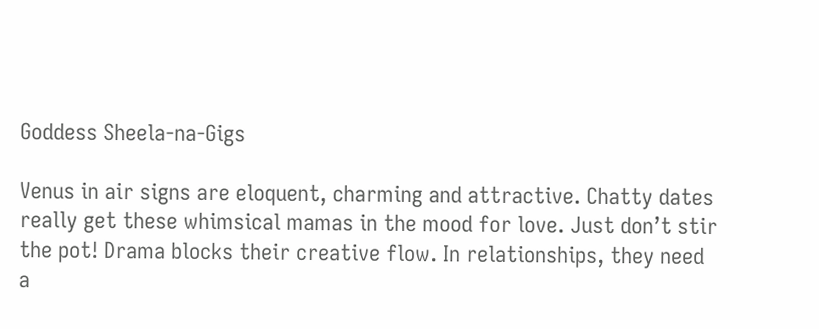Goddess Sheela-na-Gigs

Venus in air signs are eloquent, charming and attractive. Chatty dates really get these whimsical mamas in the mood for love. Just don’t stir the pot! Drama blocks their creative flow. In relationships, they need a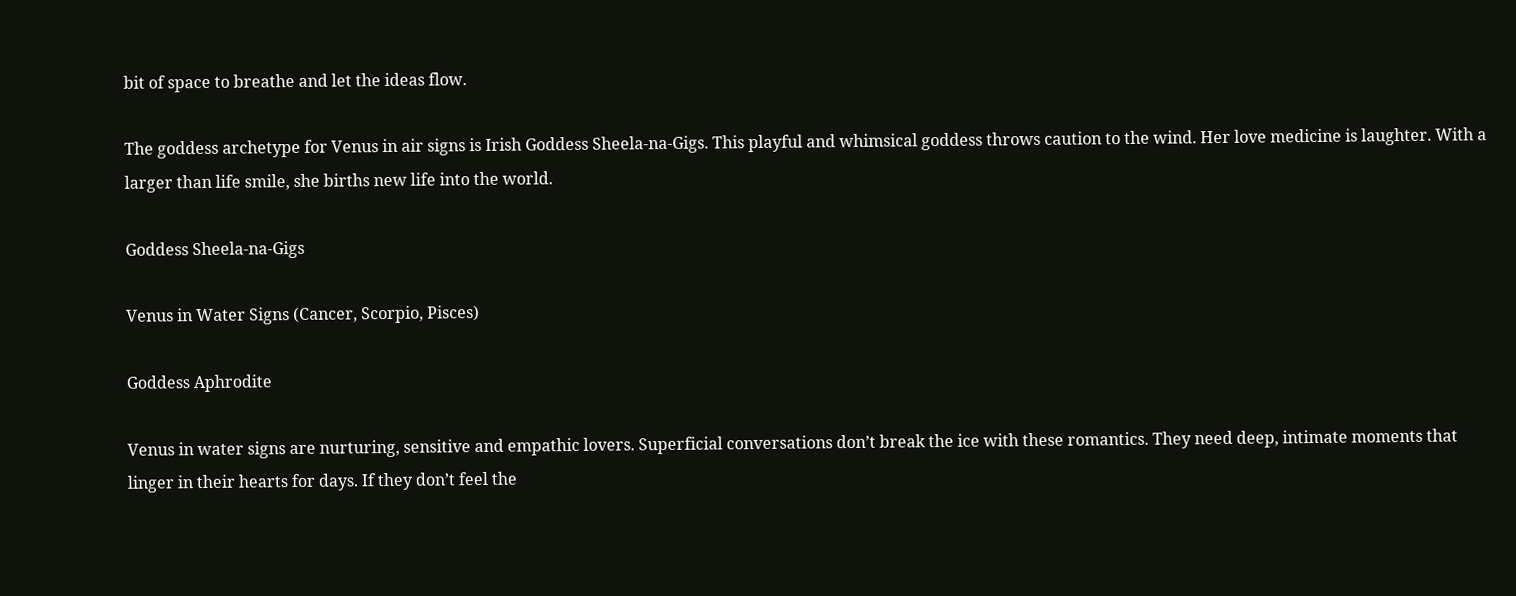bit of space to breathe and let the ideas flow.

The goddess archetype for Venus in air signs is Irish Goddess Sheela-na-Gigs. This playful and whimsical goddess throws caution to the wind. Her love medicine is laughter. With a larger than life smile, she births new life into the world.

Goddess Sheela-na-Gigs

Venus in Water Signs (Cancer, Scorpio, Pisces)

Goddess Aphrodite

Venus in water signs are nurturing, sensitive and empathic lovers. Superficial conversations don’t break the ice with these romantics. They need deep, intimate moments that linger in their hearts for days. If they don’t feel the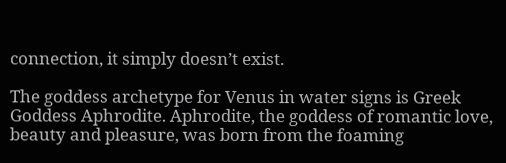connection, it simply doesn’t exist.

The goddess archetype for Venus in water signs is Greek Goddess Aphrodite. Aphrodite, the goddess of romantic love, beauty and pleasure, was born from the foaming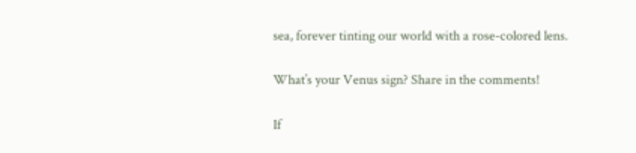sea, forever tinting our world with a rose-colored lens.

What’s your Venus sign? Share in the comments!

If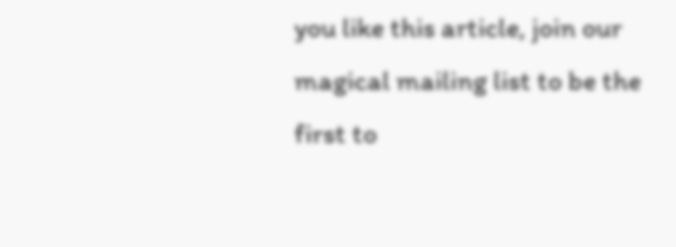you like this article, join our magical mailing list to be the first to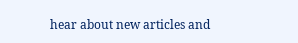hear about new articles and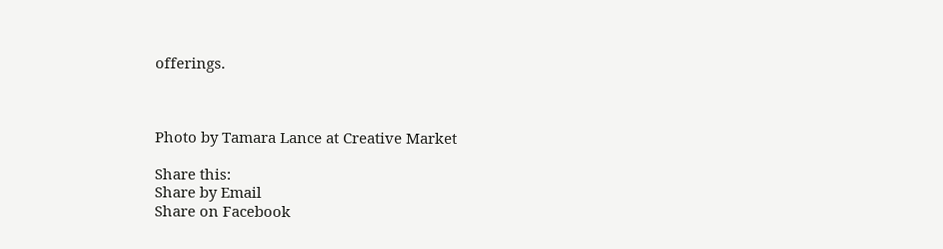offerings.



Photo by Tamara Lance at Creative Market

Share this:
Share by Email
Share on Facebook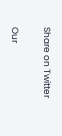Share on Twitter


Our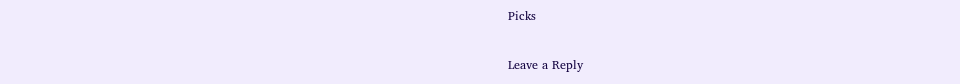Picks

Leave a Reply